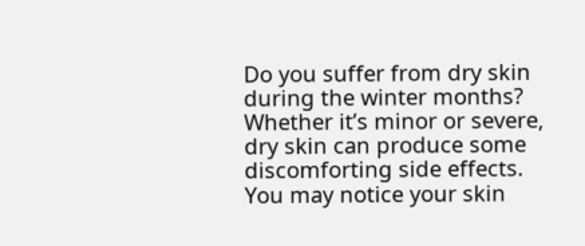Do you suffer from dry skin during the winter months? Whether it’s minor or severe, dry skin can produce some discomforting side effects. You may notice your skin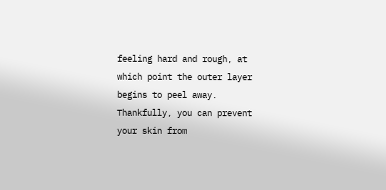feeling hard and rough, at which point the outer layer begins to peel away. Thankfully, you can prevent your skin from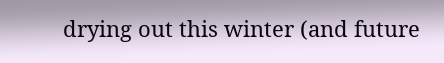drying out this winter (and future